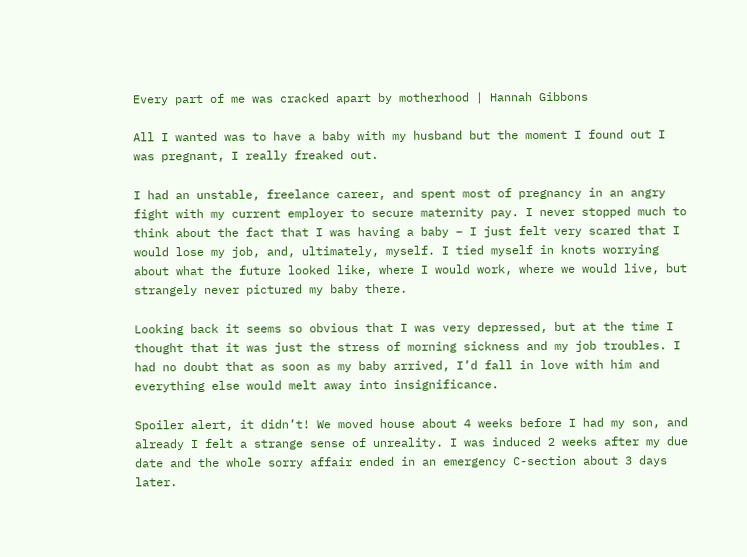Every part of me was cracked apart by motherhood | Hannah Gibbons

All I wanted was to have a baby with my husband but the moment I found out I was pregnant, I really freaked out.

I had an unstable, freelance career, and spent most of pregnancy in an angry fight with my current employer to secure maternity pay. I never stopped much to think about the fact that I was having a baby – I just felt very scared that I would lose my job, and, ultimately, myself. I tied myself in knots worrying about what the future looked like, where I would work, where we would live, but strangely never pictured my baby there.

Looking back it seems so obvious that I was very depressed, but at the time I thought that it was just the stress of morning sickness and my job troubles. I had no doubt that as soon as my baby arrived, I’d fall in love with him and everything else would melt away into insignificance.

Spoiler alert, it didn’t! We moved house about 4 weeks before I had my son, and already I felt a strange sense of unreality. I was induced 2 weeks after my due date and the whole sorry affair ended in an emergency C-section about 3 days later.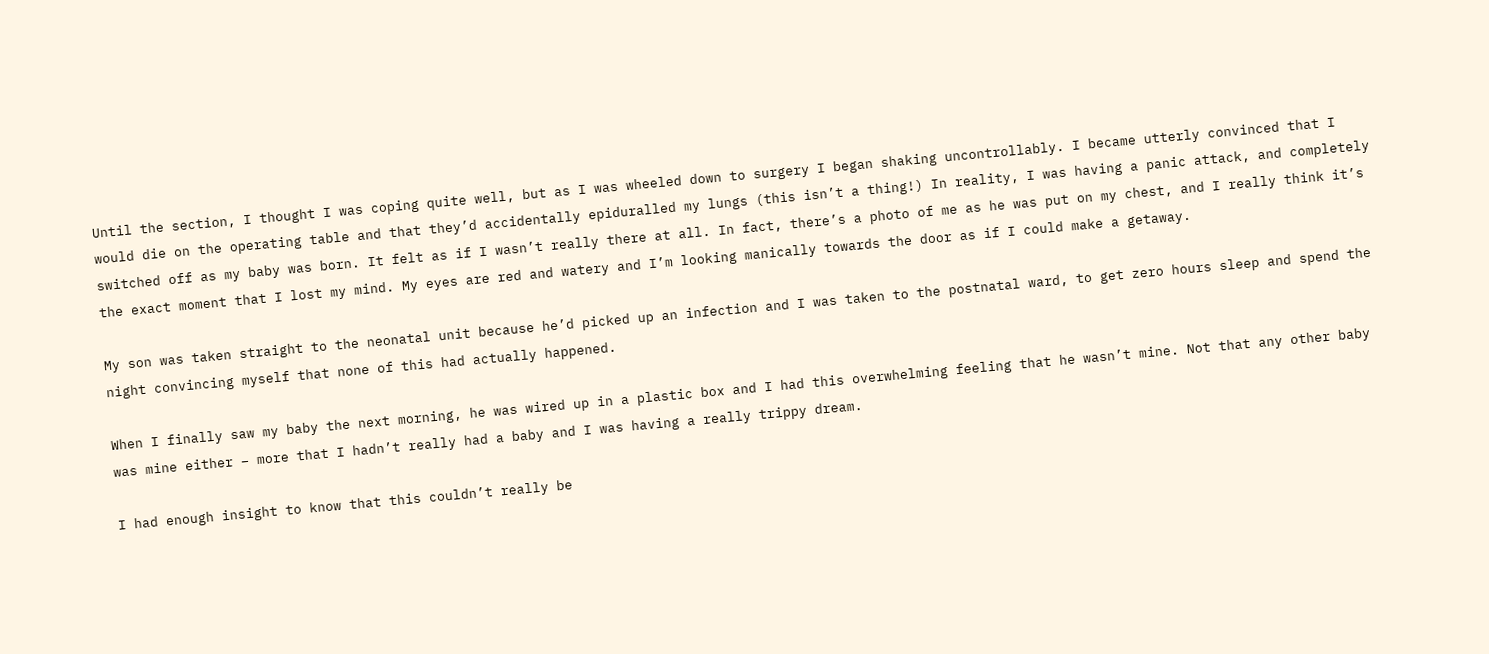Until the section, I thought I was coping quite well, but as I was wheeled down to surgery I began shaking uncontrollably. I became utterly convinced that I would die on the operating table and that they’d accidentally epiduralled my lungs (this isn’t a thing!) In reality, I was having a panic attack, and completely switched off as my baby was born. It felt as if I wasn’t really there at all. In fact, there’s a photo of me as he was put on my chest, and I really think it’s the exact moment that I lost my mind. My eyes are red and watery and I’m looking manically towards the door as if I could make a getaway.

My son was taken straight to the neonatal unit because he’d picked up an infection and I was taken to the postnatal ward, to get zero hours sleep and spend the night convincing myself that none of this had actually happened.

When I finally saw my baby the next morning, he was wired up in a plastic box and I had this overwhelming feeling that he wasn’t mine. Not that any other baby was mine either – more that I hadn’t really had a baby and I was having a really trippy dream.

I had enough insight to know that this couldn’t really be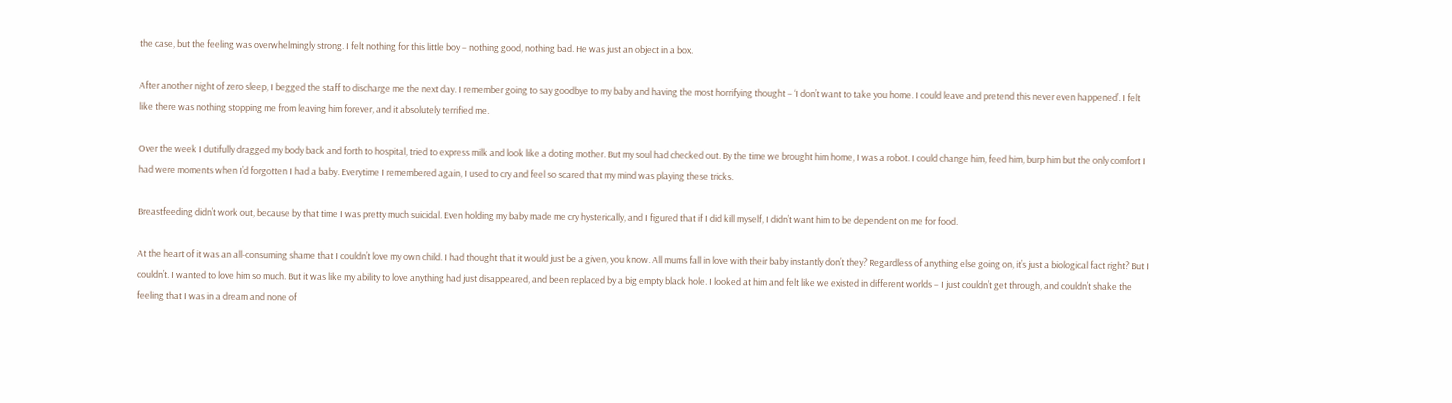the case, but the feeling was overwhelmingly strong. I felt nothing for this little boy – nothing good, nothing bad. He was just an object in a box.

After another night of zero sleep, I begged the staff to discharge me the next day. I remember going to say goodbye to my baby and having the most horrifying thought – ‘I don’t want to take you home. I could leave and pretend this never even happened’. I felt like there was nothing stopping me from leaving him forever, and it absolutely terrified me.

Over the week I dutifully dragged my body back and forth to hospital, tried to express milk and look like a doting mother. But my soul had checked out. By the time we brought him home, I was a robot. I could change him, feed him, burp him but the only comfort I had were moments when I’d forgotten I had a baby. Everytime I remembered again, I used to cry and feel so scared that my mind was playing these tricks.

Breastfeeding didn’t work out, because by that time I was pretty much suicidal. Even holding my baby made me cry hysterically, and I figured that if I did kill myself, I didn’t want him to be dependent on me for food.

At the heart of it was an all-consuming shame that I couldn’t love my own child. I had thought that it would just be a given, you know. All mums fall in love with their baby instantly don’t they? Regardless of anything else going on, it’s just a biological fact right? But I couldn’t. I wanted to love him so much. But it was like my ability to love anything had just disappeared, and been replaced by a big empty black hole. I looked at him and felt like we existed in different worlds – I just couldn’t get through, and couldn’t shake the feeling that I was in a dream and none of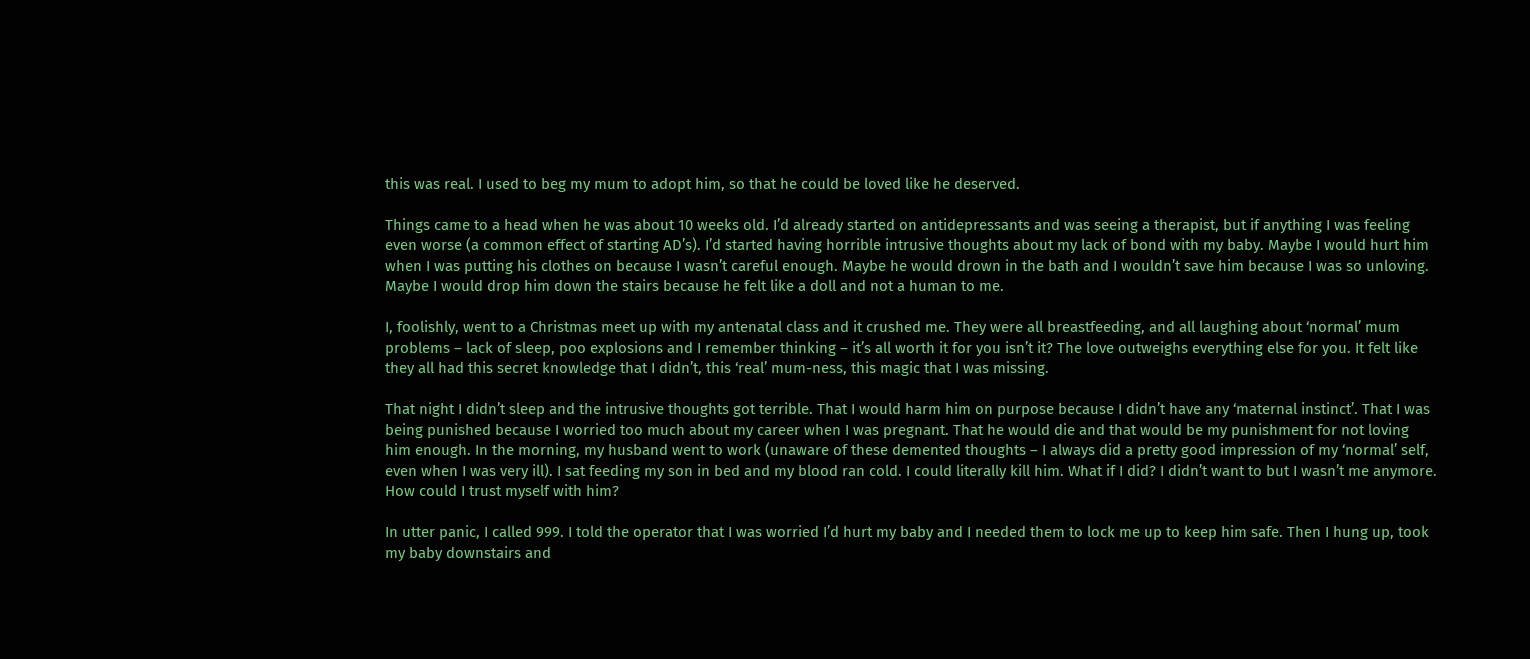this was real. I used to beg my mum to adopt him, so that he could be loved like he deserved.

Things came to a head when he was about 10 weeks old. I’d already started on antidepressants and was seeing a therapist, but if anything I was feeling even worse (a common effect of starting AD’s). I’d started having horrible intrusive thoughts about my lack of bond with my baby. Maybe I would hurt him when I was putting his clothes on because I wasn’t careful enough. Maybe he would drown in the bath and I wouldn’t save him because I was so unloving. Maybe I would drop him down the stairs because he felt like a doll and not a human to me.

I, foolishly, went to a Christmas meet up with my antenatal class and it crushed me. They were all breastfeeding, and all laughing about ‘normal’ mum problems – lack of sleep, poo explosions and I remember thinking – it’s all worth it for you isn’t it? The love outweighs everything else for you. It felt like they all had this secret knowledge that I didn’t, this ‘real’ mum-ness, this magic that I was missing.

That night I didn’t sleep and the intrusive thoughts got terrible. That I would harm him on purpose because I didn’t have any ‘maternal instinct’. That I was being punished because I worried too much about my career when I was pregnant. That he would die and that would be my punishment for not loving him enough. In the morning, my husband went to work (unaware of these demented thoughts – I always did a pretty good impression of my ‘normal’ self, even when I was very ill). I sat feeding my son in bed and my blood ran cold. I could literally kill him. What if I did? I didn’t want to but I wasn’t me anymore. How could I trust myself with him?

In utter panic, I called 999. I told the operator that I was worried I’d hurt my baby and I needed them to lock me up to keep him safe. Then I hung up, took my baby downstairs and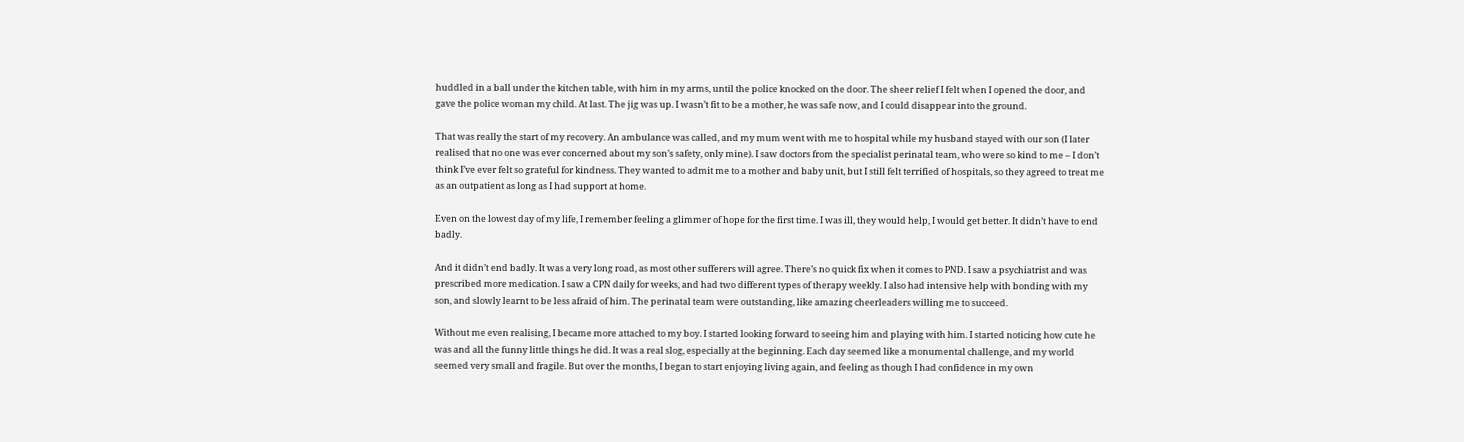huddled in a ball under the kitchen table, with him in my arms, until the police knocked on the door. The sheer relief I felt when I opened the door, and gave the police woman my child. At last. The jig was up. I wasn’t fit to be a mother, he was safe now, and I could disappear into the ground.

That was really the start of my recovery. An ambulance was called, and my mum went with me to hospital while my husband stayed with our son (I later realised that no one was ever concerned about my son’s safety, only mine). I saw doctors from the specialist perinatal team, who were so kind to me – I don’t think I’ve ever felt so grateful for kindness. They wanted to admit me to a mother and baby unit, but I still felt terrified of hospitals, so they agreed to treat me as an outpatient as long as I had support at home.

Even on the lowest day of my life, I remember feeling a glimmer of hope for the first time. I was ill, they would help, I would get better. It didn’t have to end badly.

And it didn’t end badly. It was a very long road, as most other sufferers will agree. There’s no quick fix when it comes to PND. I saw a psychiatrist and was prescribed more medication. I saw a CPN daily for weeks, and had two different types of therapy weekly. I also had intensive help with bonding with my son, and slowly learnt to be less afraid of him. The perinatal team were outstanding, like amazing cheerleaders willing me to succeed.

Without me even realising, I became more attached to my boy. I started looking forward to seeing him and playing with him. I started noticing how cute he was and all the funny little things he did. It was a real slog, especially at the beginning. Each day seemed like a monumental challenge, and my world seemed very small and fragile. But over the months, I began to start enjoying living again, and feeling as though I had confidence in my own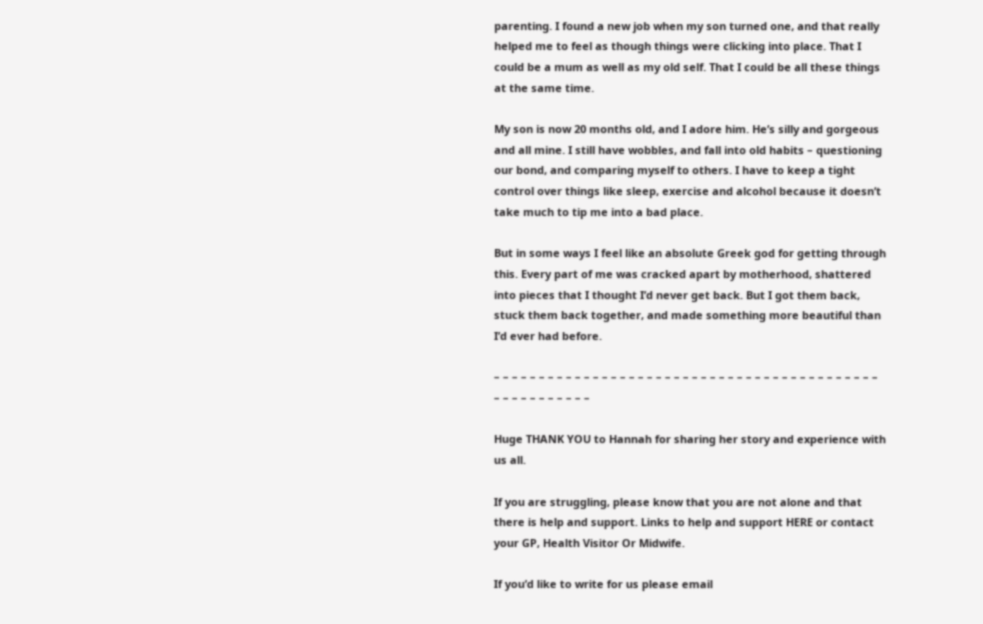parenting. I found a new job when my son turned one, and that really helped me to feel as though things were clicking into place. That I could be a mum as well as my old self. That I could be all these things at the same time.

My son is now 20 months old, and I adore him. He’s silly and gorgeous and all mine. I still have wobbles, and fall into old habits – questioning our bond, and comparing myself to others. I have to keep a tight control over things like sleep, exercise and alcohol because it doesn’t take much to tip me into a bad place.

But in some ways I feel like an absolute Greek god for getting through this. Every part of me was cracked apart by motherhood, shattered into pieces that I thought I’d never get back. But I got them back, stuck them back together, and made something more beautiful than I’d ever had before.

– – – – – – – – – – – – – – – – – – – – – – – – – – – – – – – – – – – – – – – – – – – – – – – – – – – – – –

Huge THANK YOU to Hannah for sharing her story and experience with us all.

If you are struggling, please know that you are not alone and that there is help and support. Links to help and support HERE or contact your GP, Health Visitor Or Midwife.

If you’d like to write for us please email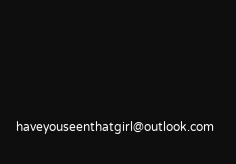haveyouseenthatgirl@outlook.com